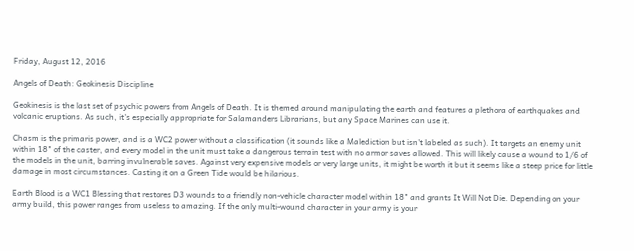Friday, August 12, 2016

Angels of Death: Geokinesis Discipline

Geokinesis is the last set of psychic powers from Angels of Death. It is themed around manipulating the earth and features a plethora of earthquakes and volcanic eruptions. As such, it's especially appropriate for Salamanders Librarians, but any Space Marines can use it.

Chasm is the primaris power, and is a WC2 power without a classification (it sounds like a Malediction but isn't labeled as such). It targets an enemy unit within 18" of the caster, and every model in the unit must take a dangerous terrain test with no armor saves allowed. This will likely cause a wound to 1/6 of the models in the unit, barring invulnerable saves. Against very expensive models or very large units, it might be worth it but it seems like a steep price for little damage in most circumstances. Casting it on a Green Tide would be hilarious.

Earth Blood is a WC1 Blessing that restores D3 wounds to a friendly non-vehicle character model within 18" and grants It Will Not Die. Depending on your army build, this power ranges from useless to amazing. If the only multi-wound character in your army is your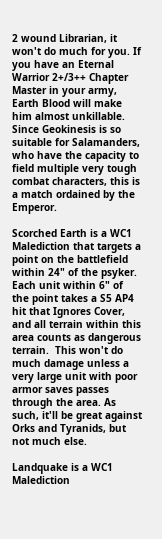2 wound Librarian, it won't do much for you. If you have an Eternal Warrior 2+/3++ Chapter Master in your army, Earth Blood will make him almost unkillable. Since Geokinesis is so suitable for Salamanders, who have the capacity to field multiple very tough combat characters, this is a match ordained by the Emperor.

Scorched Earth is a WC1 Malediction that targets a point on the battlefield within 24" of the psyker. Each unit within 6" of the point takes a S5 AP4 hit that Ignores Cover, and all terrain within this area counts as dangerous terrain.  This won't do much damage unless a very large unit with poor armor saves passes through the area. As such, it'll be great against Orks and Tyranids, but not much else.

Landquake is a WC1 Malediction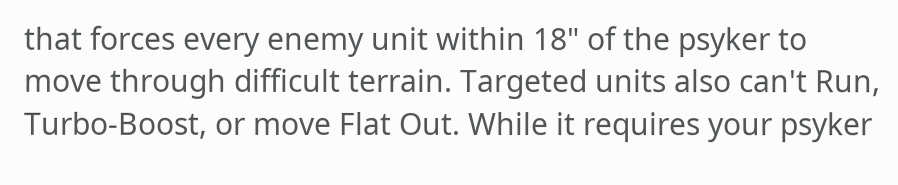that forces every enemy unit within 18" of the psyker to move through difficult terrain. Targeted units also can't Run, Turbo-Boost, or move Flat Out. While it requires your psyker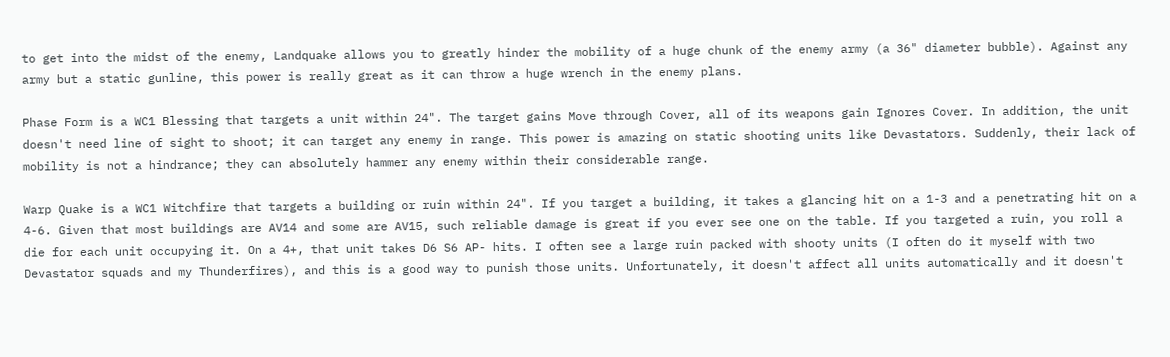to get into the midst of the enemy, Landquake allows you to greatly hinder the mobility of a huge chunk of the enemy army (a 36" diameter bubble). Against any army but a static gunline, this power is really great as it can throw a huge wrench in the enemy plans.

Phase Form is a WC1 Blessing that targets a unit within 24". The target gains Move through Cover, all of its weapons gain Ignores Cover. In addition, the unit doesn't need line of sight to shoot; it can target any enemy in range. This power is amazing on static shooting units like Devastators. Suddenly, their lack of mobility is not a hindrance; they can absolutely hammer any enemy within their considerable range.

Warp Quake is a WC1 Witchfire that targets a building or ruin within 24". If you target a building, it takes a glancing hit on a 1-3 and a penetrating hit on a 4-6. Given that most buildings are AV14 and some are AV15, such reliable damage is great if you ever see one on the table. If you targeted a ruin, you roll a die for each unit occupying it. On a 4+, that unit takes D6 S6 AP- hits. I often see a large ruin packed with shooty units (I often do it myself with two Devastator squads and my Thunderfires), and this is a good way to punish those units. Unfortunately, it doesn't affect all units automatically and it doesn't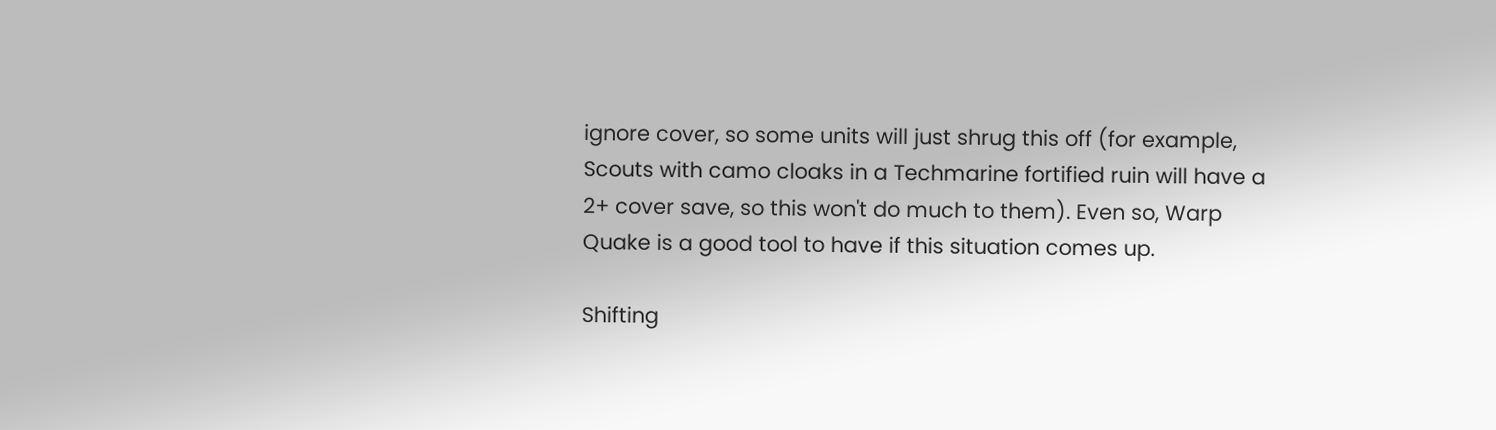ignore cover, so some units will just shrug this off (for example, Scouts with camo cloaks in a Techmarine fortified ruin will have a 2+ cover save, so this won't do much to them). Even so, Warp Quake is a good tool to have if this situation comes up.

Shifting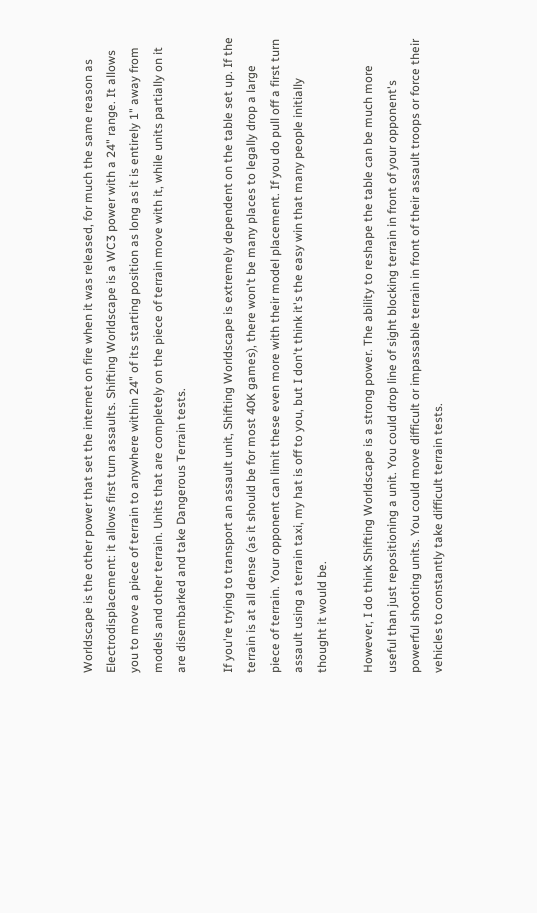Worldscape is the other power that set the internet on fire when it was released, for much the same reason as Electrodisplacement: it allows first turn assaults. Shifting Worldscape is a WC3 power with a 24" range. It allows you to move a piece of terrain to anywhere within 24" of its starting position as long as it is entirely 1" away from models and other terrain. Units that are completely on the piece of terrain move with it, while units partially on it are disembarked and take Dangerous Terrain tests.

If you're trying to transport an assault unit, Shifting Worldscape is extremely dependent on the table set up. If the terrain is at all dense (as it should be for most 40K games), there won't be many places to legally drop a large piece of terrain. Your opponent can limit these even more with their model placement. If you do pull off a first turn assault using a terrain taxi, my hat is off to you, but I don't think it's the easy win that many people initially thought it would be.

However, I do think Shifting Worldscape is a strong power. The ability to reshape the table can be much more useful than just repositioning a unit. You could drop line of sight blocking terrain in front of your opponent's powerful shooting units. You could move difficult or impassable terrain in front of their assault troops or force their vehicles to constantly take difficult terrain tests.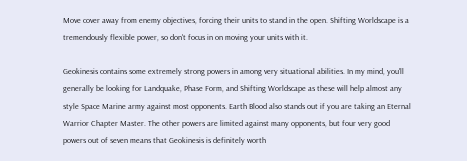Move cover away from enemy objectives, forcing their units to stand in the open. Shifting Worldscape is a tremendously flexible power, so don't focus in on moving your units with it.

Geokinesis contains some extremely strong powers in among very situational abilities. In my mind, you'll generally be looking for Landquake, Phase Form, and Shifting Worldscape as these will help almost any style Space Marine army against most opponents. Earth Blood also stands out if you are taking an Eternal Warrior Chapter Master. The other powers are limited against many opponents, but four very good powers out of seven means that Geokinesis is definitely worth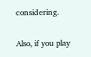considering.

Also, if you play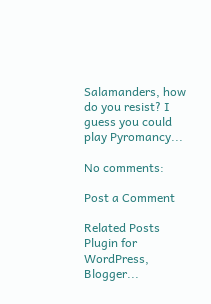Salamanders, how do you resist? I guess you could play Pyromancy...

No comments:

Post a Comment

Related Posts Plugin for WordPress, Blogger...